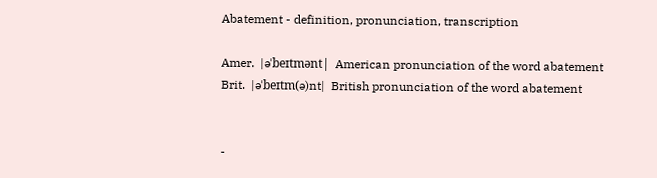Abatement - definition, pronunciation, transcription

Amer.  |əˈbeɪtmənt|  American pronunciation of the word abatement
Brit.  |əˈbeɪtm(ə)nt|  British pronunciation of the word abatement


-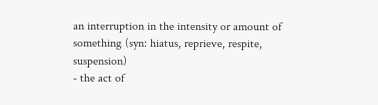an interruption in the intensity or amount of something (syn: hiatus, reprieve, respite, suspension)
- the act of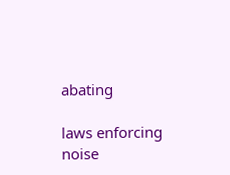abating

laws enforcing noise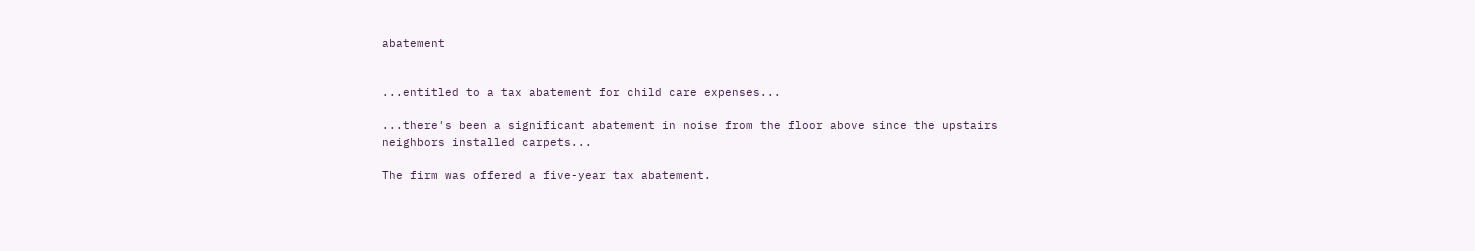abatement


...entitled to a tax abatement for child care expenses...

...there's been a significant abatement in noise from the floor above since the upstairs neighbors installed carpets...

The firm was offered a five-year tax abatement.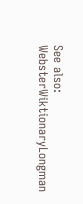See also:  WebsterWiktionaryLongman